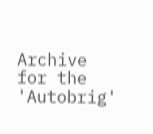Archive for the 'Autobrig'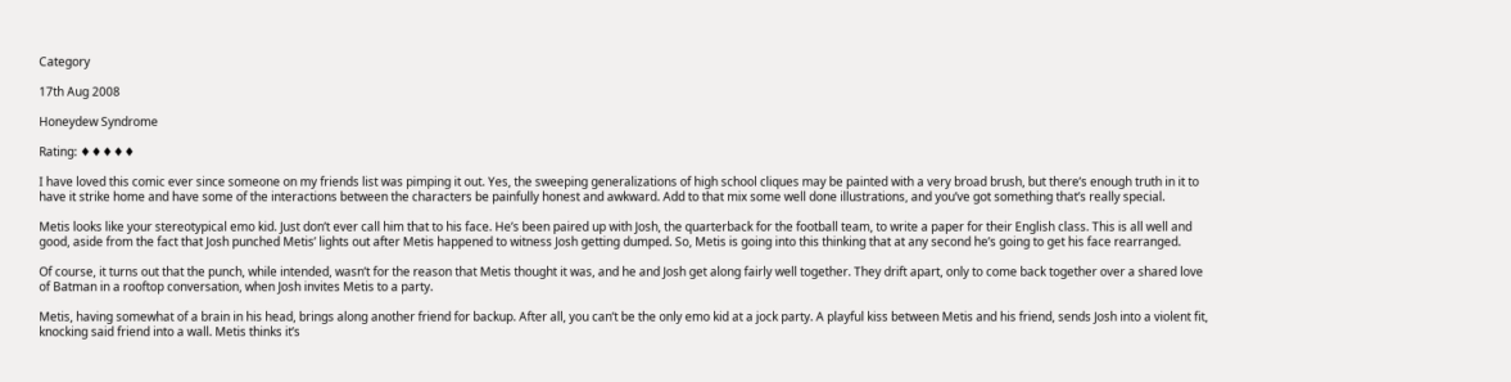Category

17th Aug 2008

Honeydew Syndrome

Rating: ♦♦♦♦♦

I have loved this comic ever since someone on my friends list was pimping it out. Yes, the sweeping generalizations of high school cliques may be painted with a very broad brush, but there’s enough truth in it to have it strike home and have some of the interactions between the characters be painfully honest and awkward. Add to that mix some well done illustrations, and you’ve got something that’s really special.

Metis looks like your stereotypical emo kid. Just don’t ever call him that to his face. He’s been paired up with Josh, the quarterback for the football team, to write a paper for their English class. This is all well and good, aside from the fact that Josh punched Metis’ lights out after Metis happened to witness Josh getting dumped. So, Metis is going into this thinking that at any second he’s going to get his face rearranged.

Of course, it turns out that the punch, while intended, wasn’t for the reason that Metis thought it was, and he and Josh get along fairly well together. They drift apart, only to come back together over a shared love of Batman in a rooftop conversation, when Josh invites Metis to a party.

Metis, having somewhat of a brain in his head, brings along another friend for backup. After all, you can’t be the only emo kid at a jock party. A playful kiss between Metis and his friend, sends Josh into a violent fit, knocking said friend into a wall. Metis thinks it’s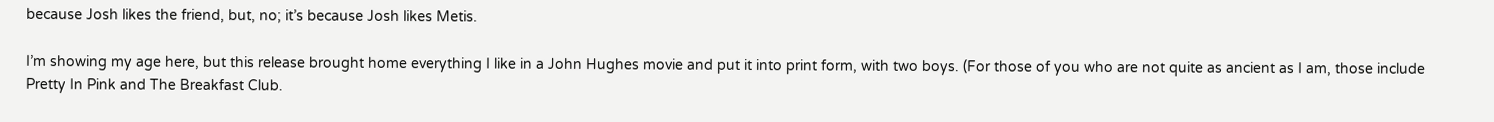because Josh likes the friend, but, no; it’s because Josh likes Metis.

I’m showing my age here, but this release brought home everything I like in a John Hughes movie and put it into print form, with two boys. (For those of you who are not quite as ancient as I am, those include Pretty In Pink and The Breakfast Club.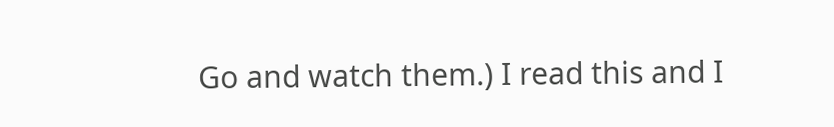Go and watch them.) I read this and I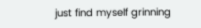just find myself grinning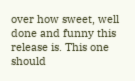over how sweet, well done and funny this release is. This one should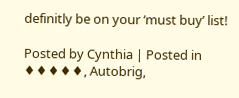definitly be on your ‘must buy’ list!

Posted by Cynthia | Posted in ♦♦♦♦♦, Autobrig,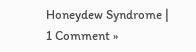Honeydew Syndrome | 1 Comment »